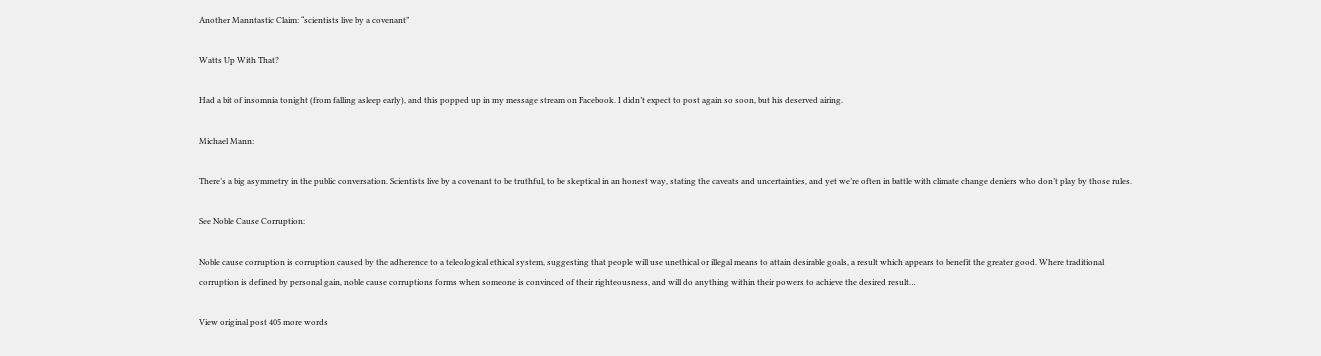Another Manntastic Claim: “scientists live by a covenant”

Watts Up With That?

Had a bit of insomnia tonight (from falling asleep early), and this popped up in my message stream on Facebook. I didn’t expect to post again so soon, but his deserved airing.

Michael Mann:

There’s a big asymmetry in the public conversation. Scientists live by a covenant to be truthful, to be skeptical in an honest way, stating the caveats and uncertainties, and yet we’re often in battle with climate change deniers who don’t play by those rules.

See Noble Cause Corruption:

Noble cause corruption is corruption caused by the adherence to a teleological ethical system, suggesting that people will use unethical or illegal means to attain desirable goals, a result which appears to benefit the greater good. Where traditional corruption is defined by personal gain, noble cause corruptions forms when someone is convinced of their righteousness, and will do anything within their powers to achieve the desired result…

View original post 405 more words